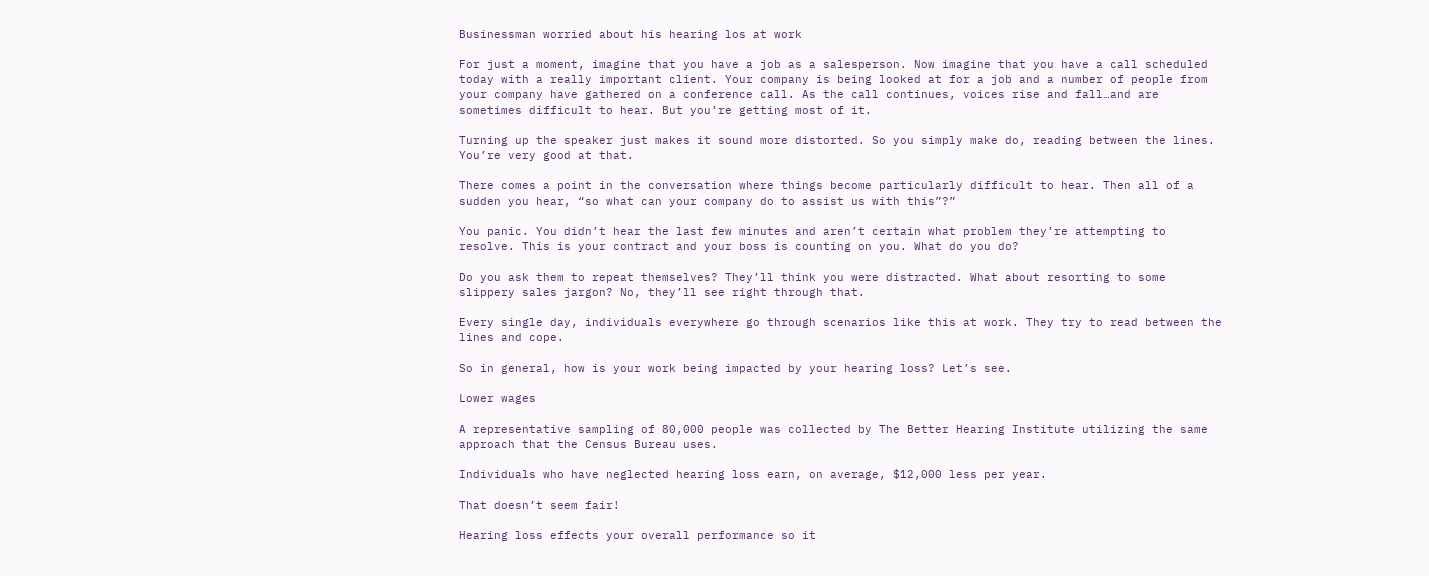Businessman worried about his hearing los at work

For just a moment, imagine that you have a job as a salesperson. Now imagine that you have a call scheduled today with a really important client. Your company is being looked at for a job and a number of people from your company have gathered on a conference call. As the call continues, voices rise and fall…and are sometimes difficult to hear. But you’re getting most of it.

Turning up the speaker just makes it sound more distorted. So you simply make do, reading between the lines. You’re very good at that.

There comes a point in the conversation where things become particularly difficult to hear. Then all of a sudden you hear, “so what can your company do to assist us with this”?”

You panic. You didn’t hear the last few minutes and aren’t certain what problem they’re attempting to resolve. This is your contract and your boss is counting on you. What do you do?

Do you ask them to repeat themselves? They’ll think you were distracted. What about resorting to some slippery sales jargon? No, they’ll see right through that.

Every single day, individuals everywhere go through scenarios like this at work. They try to read between the lines and cope.

So in general, how is your work being impacted by your hearing loss? Let’s see.

Lower wages

A representative sampling of 80,000 people was collected by The Better Hearing Institute utilizing the same approach that the Census Bureau uses.

Individuals who have neglected hearing loss earn, on average, $12,000 less per year.

That doesn’t seem fair!

Hearing loss effects your overall performance so it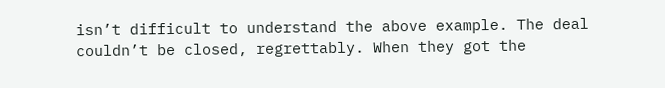isn’t difficult to understand the above example. The deal couldn’t be closed, regrettably. When they got the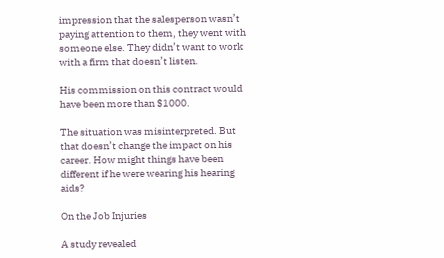impression that the salesperson wasn’t paying attention to them, they went with someone else. They didn’t want to work with a firm that doesn’t listen.

His commission on this contract would have been more than $1000.

The situation was misinterpreted. But that doesn’t change the impact on his career. How might things have been different if he were wearing his hearing aids?

On the Job Injuries

A study revealed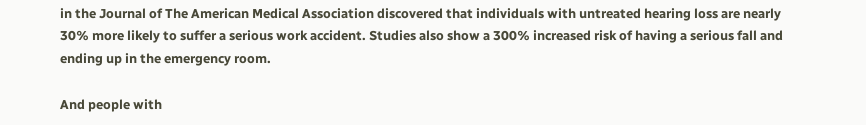in the Journal of The American Medical Association discovered that individuals with untreated hearing loss are nearly 30% more likely to suffer a serious work accident. Studies also show a 300% increased risk of having a serious fall and ending up in the emergency room.

And people with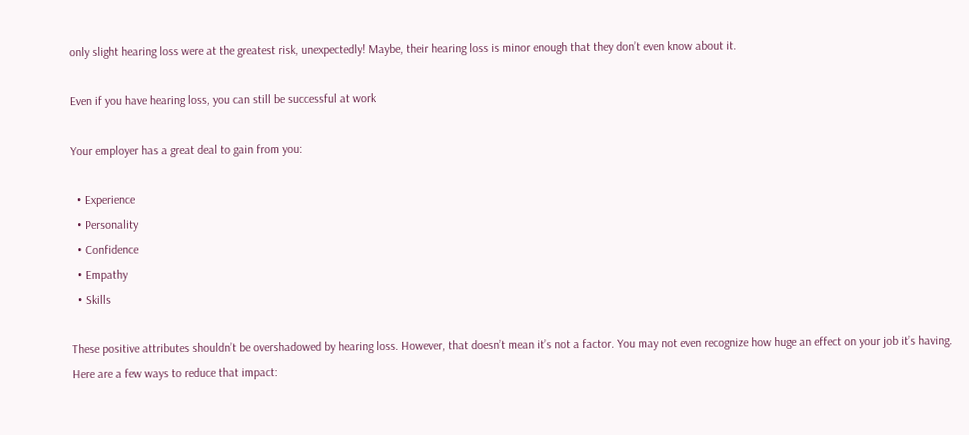only slight hearing loss were at the greatest risk, unexpectedly! Maybe, their hearing loss is minor enough that they don’t even know about it.

Even if you have hearing loss, you can still be successful at work

Your employer has a great deal to gain from you:

  • Experience
  • Personality
  • Confidence
  • Empathy
  • Skills

These positive attributes shouldn’t be overshadowed by hearing loss. However, that doesn’t mean it’s not a factor. You may not even recognize how huge an effect on your job it’s having. Here are a few ways to reduce that impact: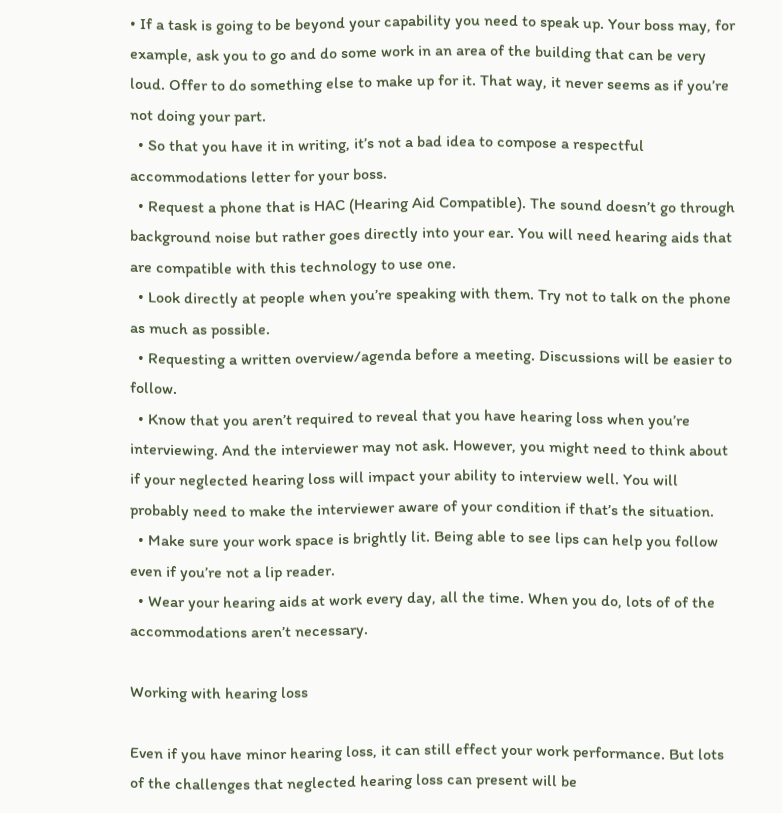• If a task is going to be beyond your capability you need to speak up. Your boss may, for example, ask you to go and do some work in an area of the building that can be very loud. Offer to do something else to make up for it. That way, it never seems as if you’re not doing your part.
  • So that you have it in writing, it’s not a bad idea to compose a respectful accommodations letter for your boss.
  • Request a phone that is HAC (Hearing Aid Compatible). The sound doesn’t go through background noise but rather goes directly into your ear. You will need hearing aids that are compatible with this technology to use one.
  • Look directly at people when you’re speaking with them. Try not to talk on the phone as much as possible.
  • Requesting a written overview/agenda before a meeting. Discussions will be easier to follow.
  • Know that you aren’t required to reveal that you have hearing loss when you’re interviewing. And the interviewer may not ask. However, you might need to think about if your neglected hearing loss will impact your ability to interview well. You will probably need to make the interviewer aware of your condition if that’s the situation.
  • Make sure your work space is brightly lit. Being able to see lips can help you follow even if you’re not a lip reader.
  • Wear your hearing aids at work every day, all the time. When you do, lots of of the accommodations aren’t necessary.

Working with hearing loss

Even if you have minor hearing loss, it can still effect your work performance. But lots of the challenges that neglected hearing loss can present will be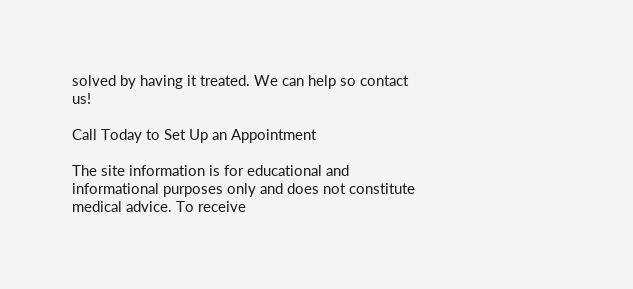solved by having it treated. We can help so contact us!

Call Today to Set Up an Appointment

The site information is for educational and informational purposes only and does not constitute medical advice. To receive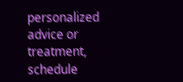personalized advice or treatment, schedule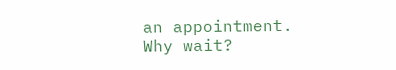an appointment.
Why wait?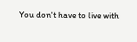You don't have to live with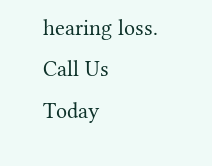hearing loss. Call Us Today